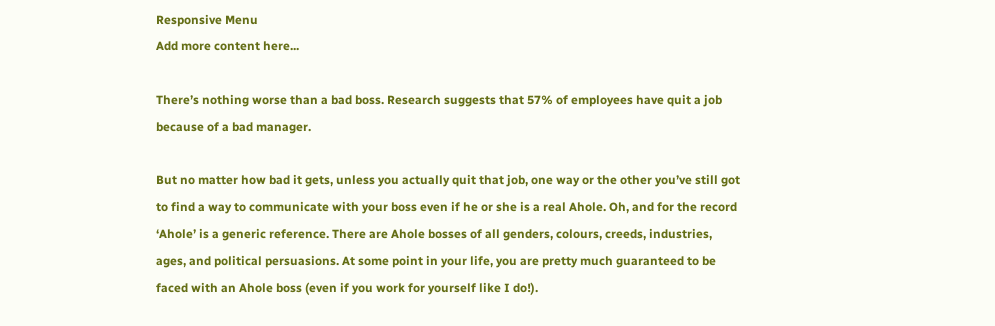Responsive Menu
Add more content here...

There’s nothing worse than a bad boss. Research suggests that 57% of employees have quit a job because of a bad manager.

But no matter how bad it gets, unless you actually quit that job, one way or the other you’ve still got to find a way to communicate with your boss even if he or she is a real Ahole. Oh, and for the record ‘Ahole’ is a generic reference. There are Ahole bosses of all genders, colours, creeds, industries, ages, and political persuasions. At some point in your life, you are pretty much guaranteed to be faced with an Ahole boss (even if you work for yourself like I do!).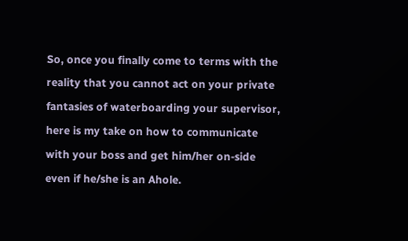So, once you finally come to terms with the reality that you cannot act on your private fantasies of waterboarding your supervisor, here is my take on how to communicate with your boss and get him/her on-side even if he/she is an Ahole.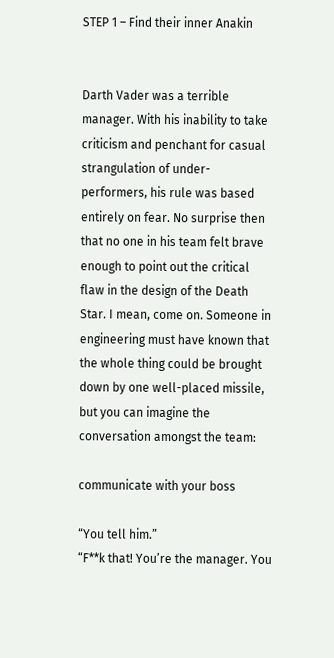STEP 1 – Find their inner Anakin


Darth Vader was a terrible manager. With his inability to take criticism and penchant for casual strangulation of under-performers, his rule was based entirely on fear. No surprise then that no one in his team felt brave enough to point out the critical flaw in the design of the Death Star. I mean, come on. Someone in engineering must have known that the whole thing could be brought down by one well-placed missile, but you can imagine the conversation amongst the team:

communicate with your boss

“You tell him.”
“F**k that! You’re the manager. You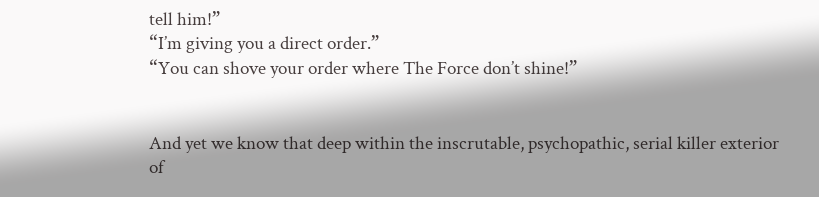tell him!”
“I’m giving you a direct order.”
“You can shove your order where The Force don’t shine!”


And yet we know that deep within the inscrutable, psychopathic, serial killer exterior of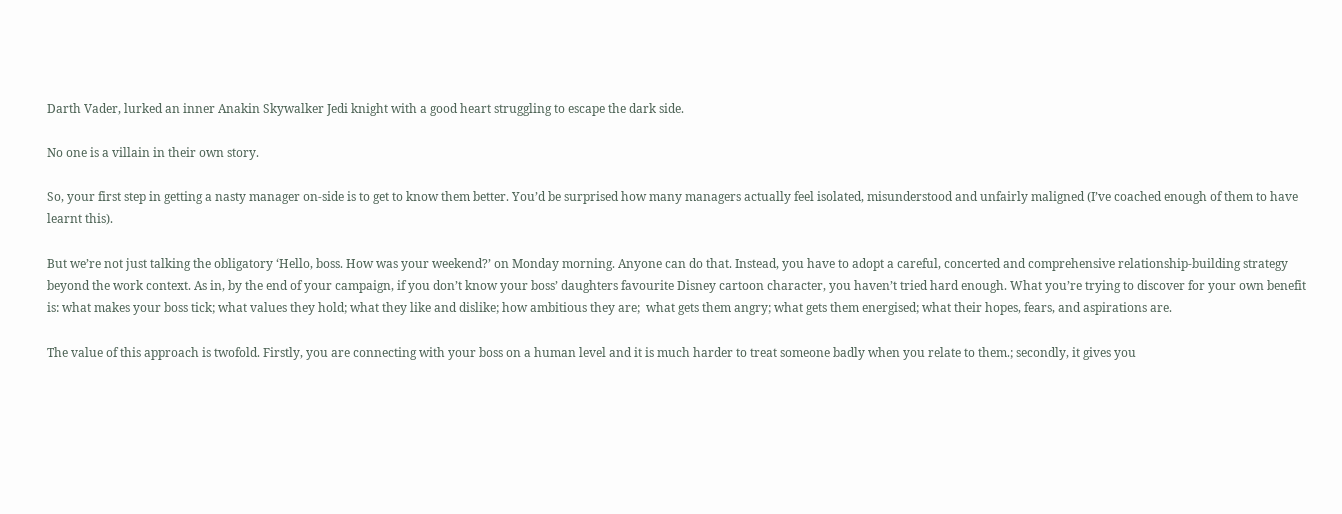Darth Vader, lurked an inner Anakin Skywalker Jedi knight with a good heart struggling to escape the dark side.

No one is a villain in their own story.

So, your first step in getting a nasty manager on-side is to get to know them better. You’d be surprised how many managers actually feel isolated, misunderstood and unfairly maligned (I’ve coached enough of them to have learnt this).

But we’re not just talking the obligatory ‘Hello, boss. How was your weekend?’ on Monday morning. Anyone can do that. Instead, you have to adopt a careful, concerted and comprehensive relationship-building strategy beyond the work context. As in, by the end of your campaign, if you don’t know your boss’ daughters favourite Disney cartoon character, you haven’t tried hard enough. What you’re trying to discover for your own benefit is: what makes your boss tick; what values they hold; what they like and dislike; how ambitious they are;  what gets them angry; what gets them energised; what their hopes, fears, and aspirations are.

The value of this approach is twofold. Firstly, you are connecting with your boss on a human level and it is much harder to treat someone badly when you relate to them.; secondly, it gives you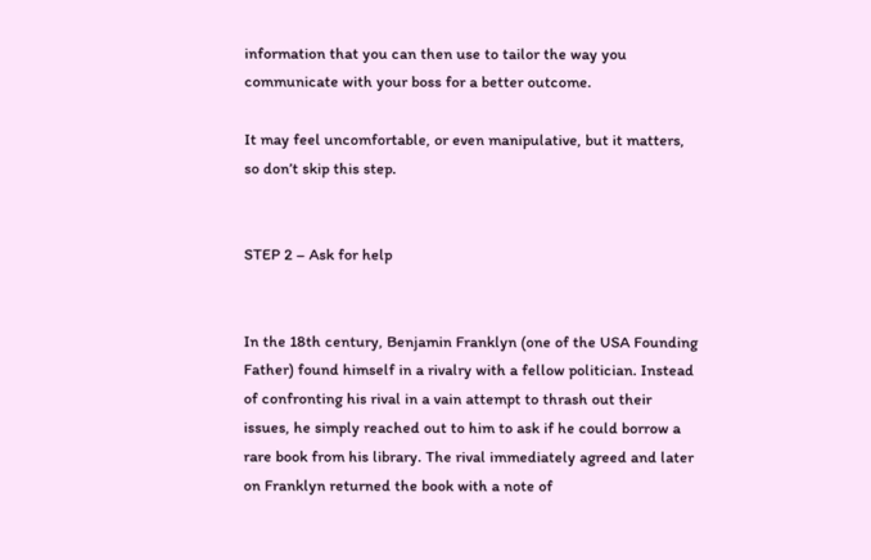information that you can then use to tailor the way you communicate with your boss for a better outcome.

It may feel uncomfortable, or even manipulative, but it matters, so don’t skip this step.


STEP 2 – Ask for help


In the 18th century, Benjamin Franklyn (one of the USA Founding Father) found himself in a rivalry with a fellow politician. Instead of confronting his rival in a vain attempt to thrash out their issues, he simply reached out to him to ask if he could borrow a rare book from his library. The rival immediately agreed and later on Franklyn returned the book with a note of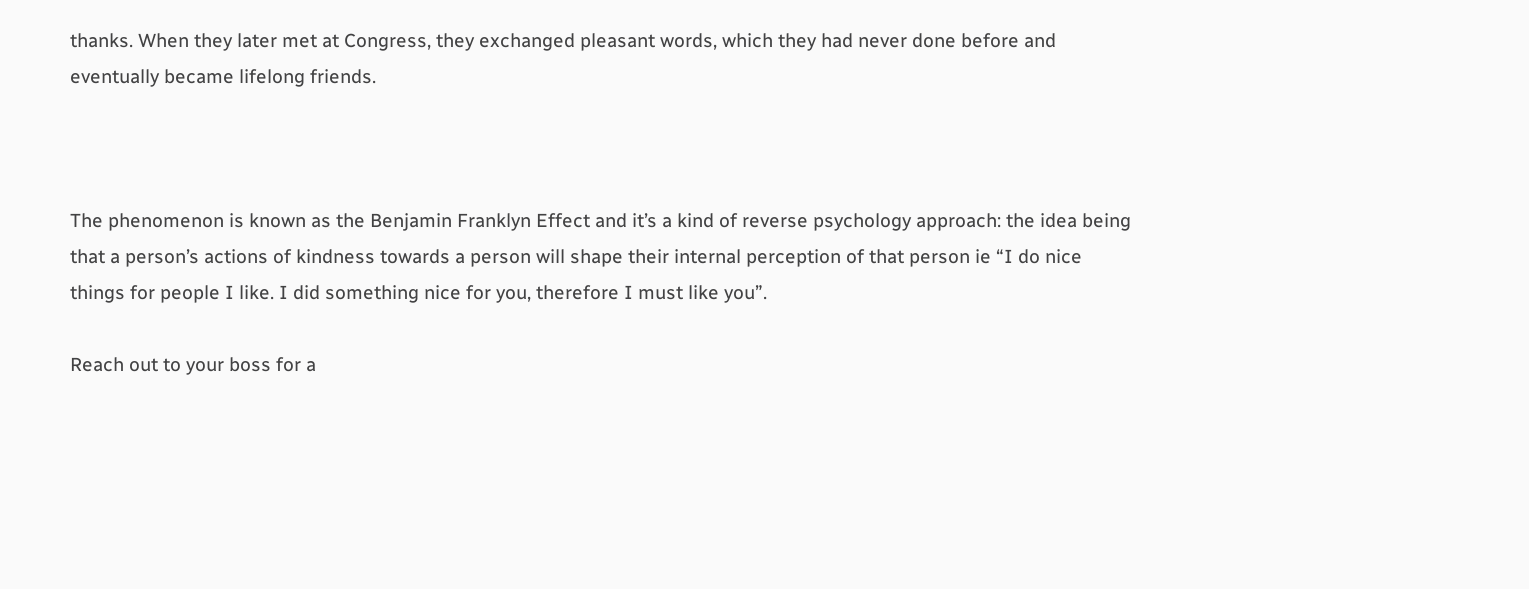thanks. When they later met at Congress, they exchanged pleasant words, which they had never done before and eventually became lifelong friends.



The phenomenon is known as the Benjamin Franklyn Effect and it’s a kind of reverse psychology approach: the idea being that a person’s actions of kindness towards a person will shape their internal perception of that person ie “I do nice things for people I like. I did something nice for you, therefore I must like you”.

Reach out to your boss for a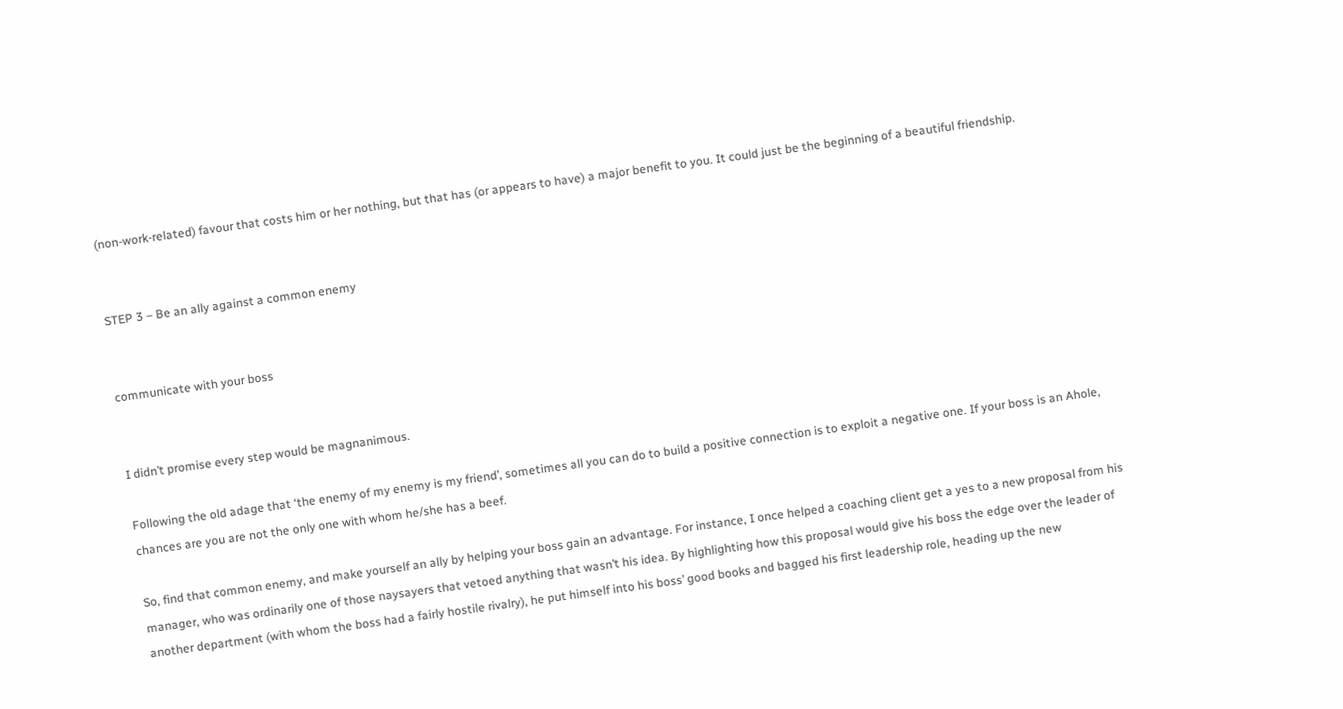(non-work-related) favour that costs him or her nothing, but that has (or appears to have) a major benefit to you. It could just be the beginning of a beautiful friendship.


STEP 3 – Be an ally against a common enemy


communicate with your boss


I didn’t promise every step would be magnanimous.

Following the old adage that ‘the enemy of my enemy is my friend’, sometimes all you can do to build a positive connection is to exploit a negative one. If your boss is an Ahole, chances are you are not the only one with whom he/she has a beef.

So, find that common enemy, and make yourself an ally by helping your boss gain an advantage. For instance, I once helped a coaching client get a yes to a new proposal from his manager, who was ordinarily one of those naysayers that vetoed anything that wasn’t his idea. By highlighting how this proposal would give his boss the edge over the leader of another department (with whom the boss had a fairly hostile rivalry), he put himself into his boss’ good books and bagged his first leadership role, heading up the new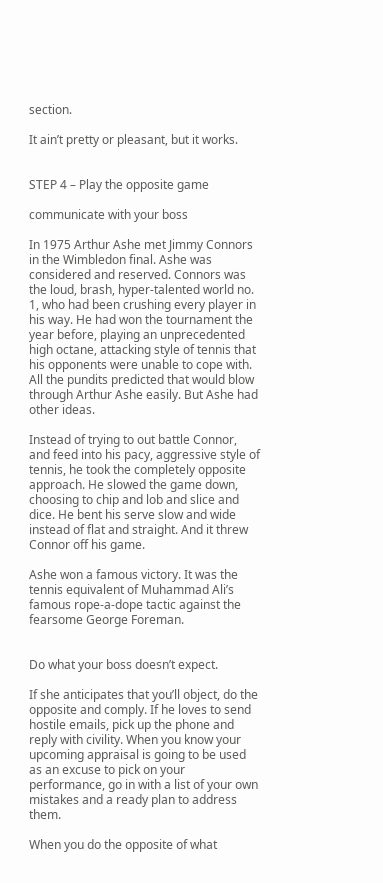section.

It ain’t pretty or pleasant, but it works.


STEP 4 – Play the opposite game

communicate with your boss

In 1975 Arthur Ashe met Jimmy Connors in the Wimbledon final. Ashe was considered and reserved. Connors was the loud, brash, hyper-talented world no. 1, who had been crushing every player in his way. He had won the tournament the year before, playing an unprecedented high octane, attacking style of tennis that his opponents were unable to cope with.  All the pundits predicted that would blow through Arthur Ashe easily. But Ashe had other ideas.

Instead of trying to out battle Connor, and feed into his pacy, aggressive style of tennis, he took the completely opposite approach. He slowed the game down, choosing to chip and lob and slice and dice. He bent his serve slow and wide instead of flat and straight. And it threw Connor off his game.

Ashe won a famous victory. It was the tennis equivalent of Muhammad Ali’s famous rope-a-dope tactic against the fearsome George Foreman.


Do what your boss doesn’t expect.

If she anticipates that you’ll object, do the opposite and comply. If he loves to send hostile emails, pick up the phone and reply with civility. When you know your upcoming appraisal is going to be used as an excuse to pick on your performance, go in with a list of your own mistakes and a ready plan to address them.

When you do the opposite of what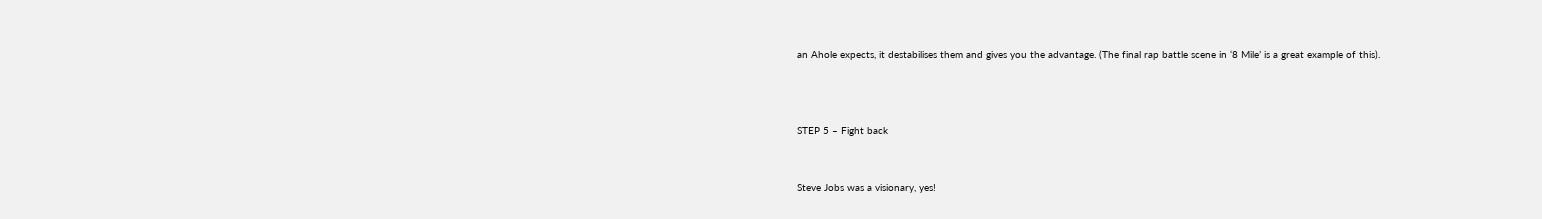an Ahole expects, it destabilises them and gives you the advantage. (The final rap battle scene in ‘8 Mile’ is a great example of this).



STEP 5 – Fight back


Steve Jobs was a visionary, yes!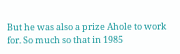But he was also a prize Ahole to work for. So much so that in 1985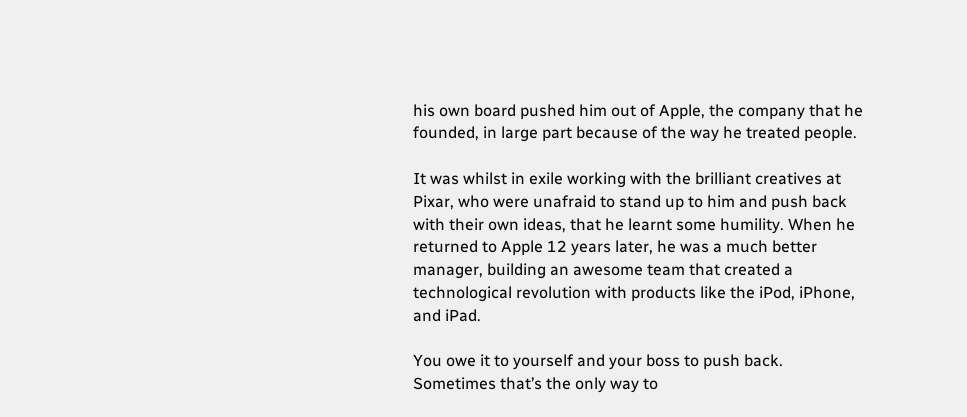his own board pushed him out of Apple, the company that he founded, in large part because of the way he treated people.

It was whilst in exile working with the brilliant creatives at Pixar, who were unafraid to stand up to him and push back with their own ideas, that he learnt some humility. When he returned to Apple 12 years later, he was a much better manager, building an awesome team that created a technological revolution with products like the iPod, iPhone, and iPad.

You owe it to yourself and your boss to push back. Sometimes that’s the only way to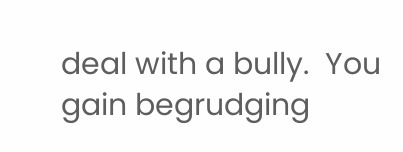deal with a bully.  You gain begrudging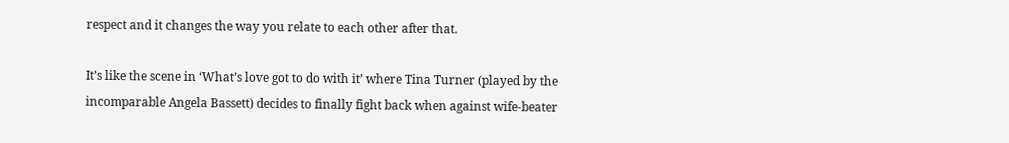respect and it changes the way you relate to each other after that.

It’s like the scene in ‘What’s love got to do with it’ where Tina Turner (played by the incomparable Angela Bassett) decides to finally fight back when against wife-beater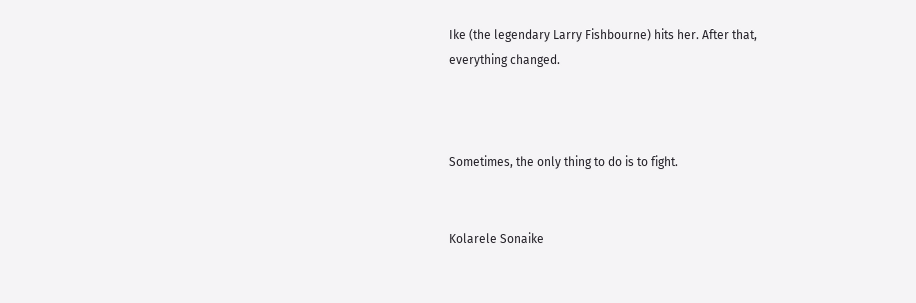Ike (the legendary Larry Fishbourne) hits her. After that, everything changed.



Sometimes, the only thing to do is to fight.


Kolarele Sonaike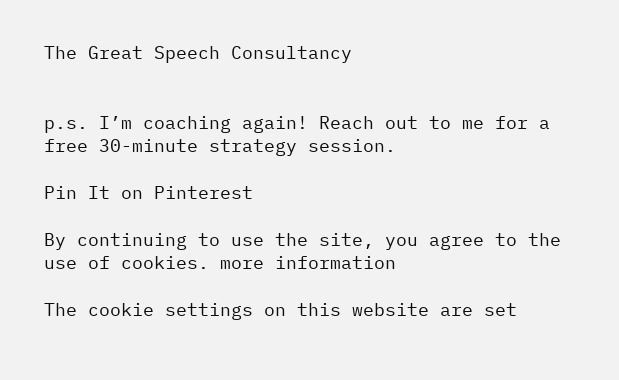The Great Speech Consultancy


p.s. I’m coaching again! Reach out to me for a free 30-minute strategy session.

Pin It on Pinterest

By continuing to use the site, you agree to the use of cookies. more information

The cookie settings on this website are set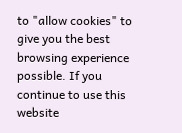to "allow cookies" to give you the best browsing experience possible. If you continue to use this website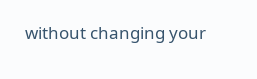without changing your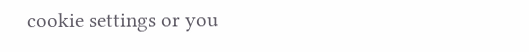cookie settings or you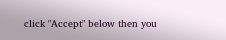click "Accept" below then you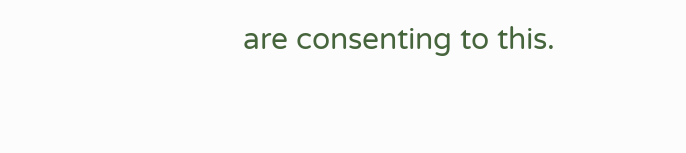are consenting to this.